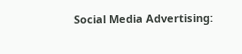Social Media Advertising: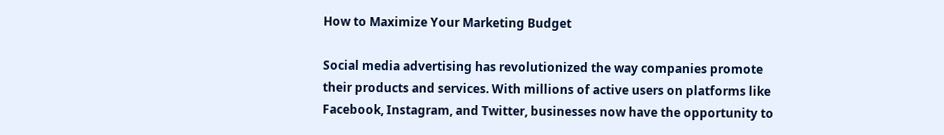How to Maximize Your Marketing Budget

Social media advertising has revolutionized the way companies promote their products and services. With millions of active users on platforms like Facebook, Instagram, and Twitter, businesses now have the opportunity to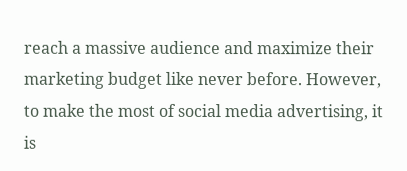reach a massive audience and maximize their marketing budget like never before. However, to make the most of social media advertising, it is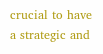crucial to have a strategic and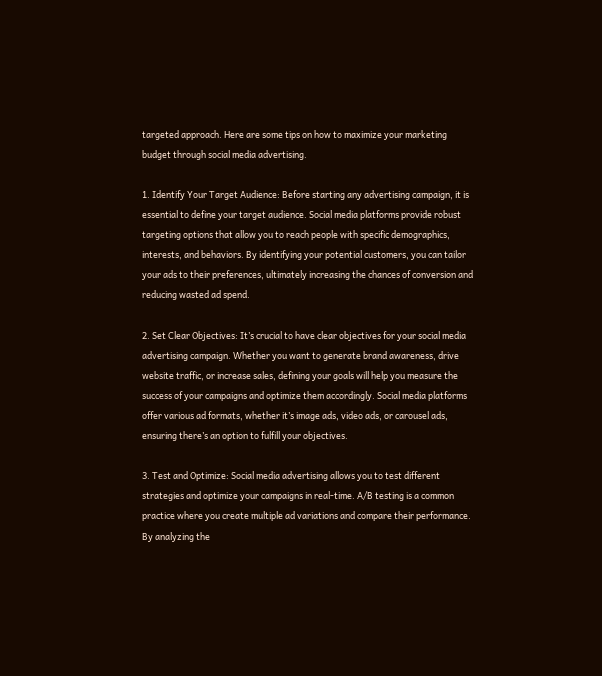targeted approach. Here are some tips on how to maximize your marketing budget through social media advertising.

1. Identify Your Target Audience: Before starting any advertising campaign, it is essential to define your target audience. Social media platforms provide robust targeting options that allow you to reach people with specific demographics, interests, and behaviors. By identifying your potential customers, you can tailor your ads to their preferences, ultimately increasing the chances of conversion and reducing wasted ad spend.

2. Set Clear Objectives: It’s crucial to have clear objectives for your social media advertising campaign. Whether you want to generate brand awareness, drive website traffic, or increase sales, defining your goals will help you measure the success of your campaigns and optimize them accordingly. Social media platforms offer various ad formats, whether it’s image ads, video ads, or carousel ads, ensuring there’s an option to fulfill your objectives.

3. Test and Optimize: Social media advertising allows you to test different strategies and optimize your campaigns in real-time. A/B testing is a common practice where you create multiple ad variations and compare their performance. By analyzing the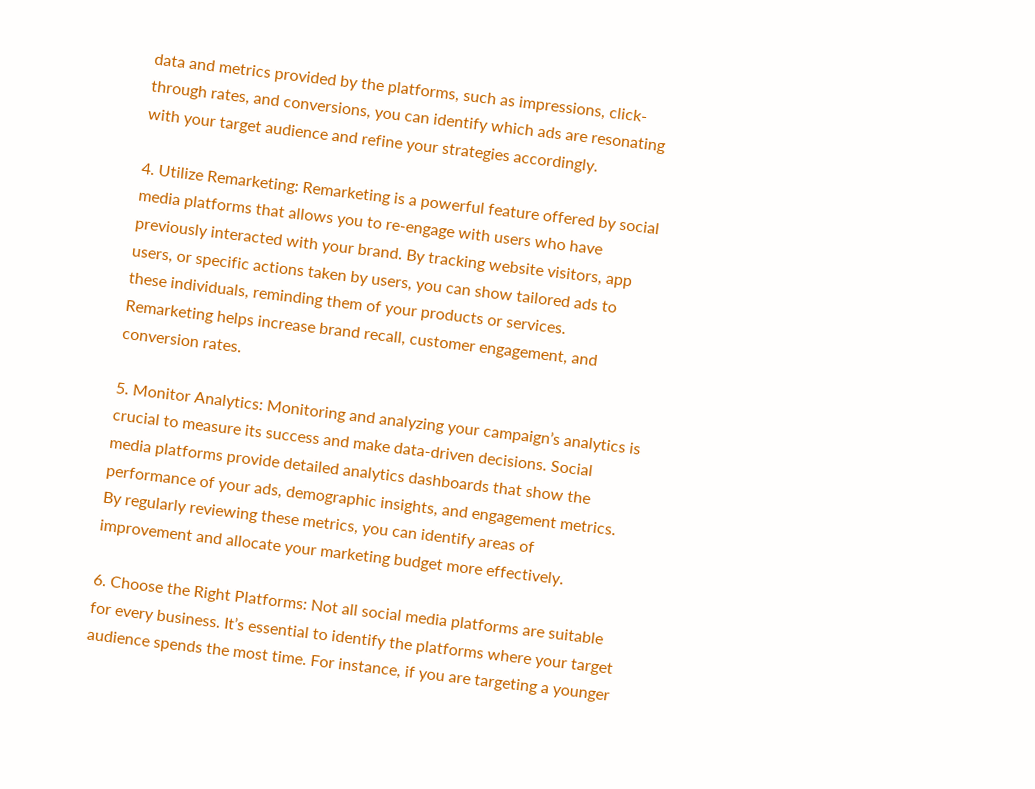data and metrics provided by the platforms, such as impressions, click-through rates, and conversions, you can identify which ads are resonating with your target audience and refine your strategies accordingly.

4. Utilize Remarketing: Remarketing is a powerful feature offered by social media platforms that allows you to re-engage with users who have previously interacted with your brand. By tracking website visitors, app users, or specific actions taken by users, you can show tailored ads to these individuals, reminding them of your products or services. Remarketing helps increase brand recall, customer engagement, and conversion rates.

5. Monitor Analytics: Monitoring and analyzing your campaign’s analytics is crucial to measure its success and make data-driven decisions. Social media platforms provide detailed analytics dashboards that show the performance of your ads, demographic insights, and engagement metrics. By regularly reviewing these metrics, you can identify areas of improvement and allocate your marketing budget more effectively.

6. Choose the Right Platforms: Not all social media platforms are suitable for every business. It’s essential to identify the platforms where your target audience spends the most time. For instance, if you are targeting a younger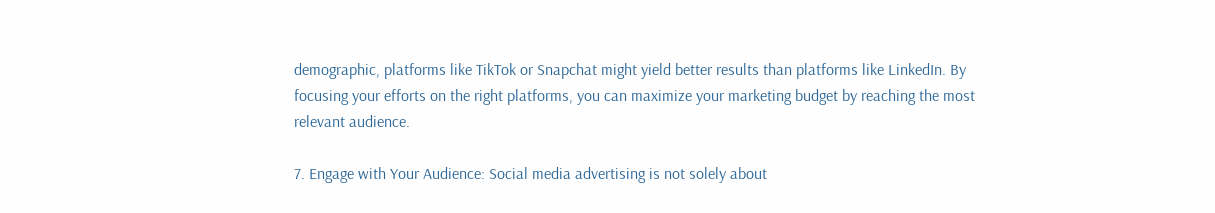demographic, platforms like TikTok or Snapchat might yield better results than platforms like LinkedIn. By focusing your efforts on the right platforms, you can maximize your marketing budget by reaching the most relevant audience.

7. Engage with Your Audience: Social media advertising is not solely about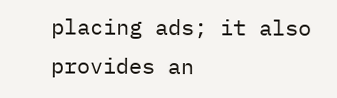placing ads; it also provides an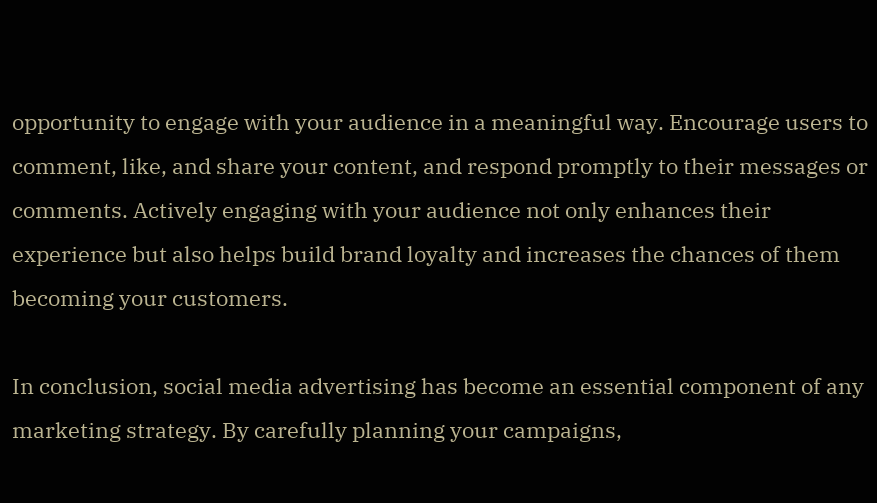opportunity to engage with your audience in a meaningful way. Encourage users to comment, like, and share your content, and respond promptly to their messages or comments. Actively engaging with your audience not only enhances their experience but also helps build brand loyalty and increases the chances of them becoming your customers.

In conclusion, social media advertising has become an essential component of any marketing strategy. By carefully planning your campaigns,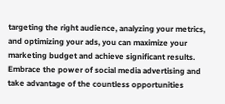targeting the right audience, analyzing your metrics, and optimizing your ads, you can maximize your marketing budget and achieve significant results. Embrace the power of social media advertising and take advantage of the countless opportunities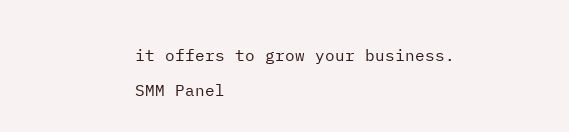it offers to grow your business.

SMM Panel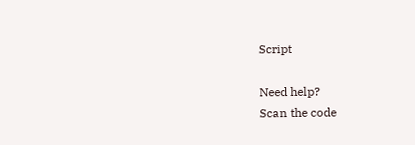Script

Need help?
Scan the code